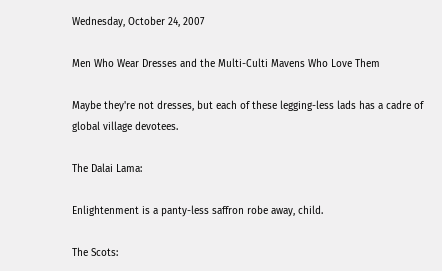Wednesday, October 24, 2007

Men Who Wear Dresses and the Multi-Culti Mavens Who Love Them

Maybe they're not dresses, but each of these legging-less lads has a cadre of global village devotees.

The Dalai Lama:

Enlightenment is a panty-less saffron robe away, child.

The Scots: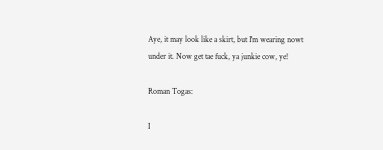Aye, it may look like a skirt, but I'm wearing nowt under it. Now get tae fuck, ya junkie cow, ye!

Roman Togas:

I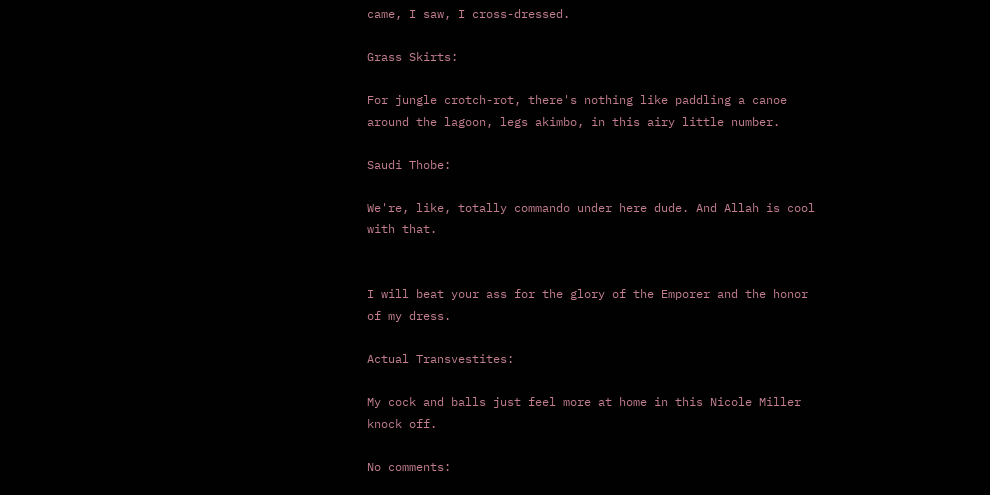came, I saw, I cross-dressed.

Grass Skirts:

For jungle crotch-rot, there's nothing like paddling a canoe around the lagoon, legs akimbo, in this airy little number.

Saudi Thobe:

We're, like, totally commando under here dude. And Allah is cool with that.


I will beat your ass for the glory of the Emporer and the honor of my dress.

Actual Transvestites:

My cock and balls just feel more at home in this Nicole Miller knock off.

No comments: